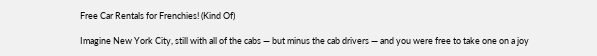Free Car Rentals for Frenchies! (Kind Of)

Imagine New York City, still with all of the cabs — but minus the cab drivers — and you were free to take one on a joy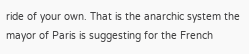ride of your own. That is the anarchic system the mayor of Paris is suggesting for the French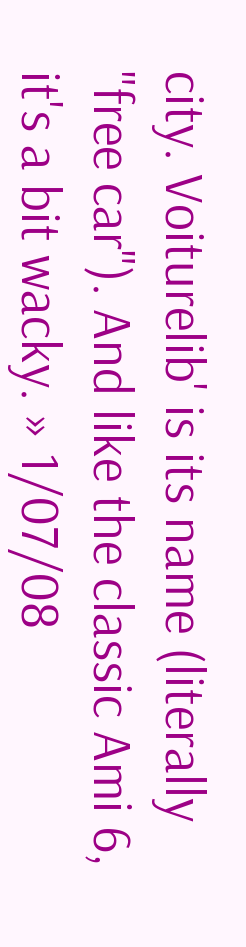city. Voiturelib' is its name (literally "free car"). And like the classic Ami 6, it's a bit wacky. » 1/07/08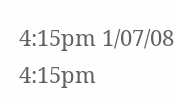4:15pm 1/07/08 4:15pm